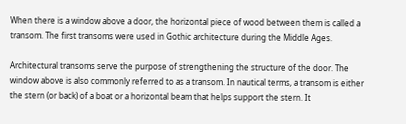When there is a window above a door, the horizontal piece of wood between them is called a transom. The first transoms were used in Gothic architecture during the Middle Ages.

Architectural transoms serve the purpose of strengthening the structure of the door. The window above is also commonly referred to as a transom. In nautical terms, a transom is either the stern (or back) of a boat or a horizontal beam that helps support the stern. It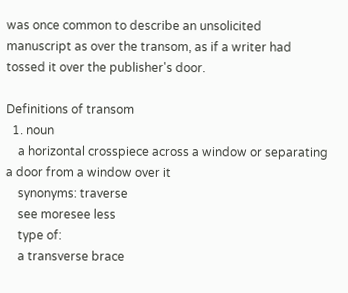was once common to describe an unsolicited manuscript as over the transom, as if a writer had tossed it over the publisher's door.

Definitions of transom
  1. noun
    a horizontal crosspiece across a window or separating a door from a window over it
    synonyms: traverse
    see moresee less
    type of:
    a transverse brace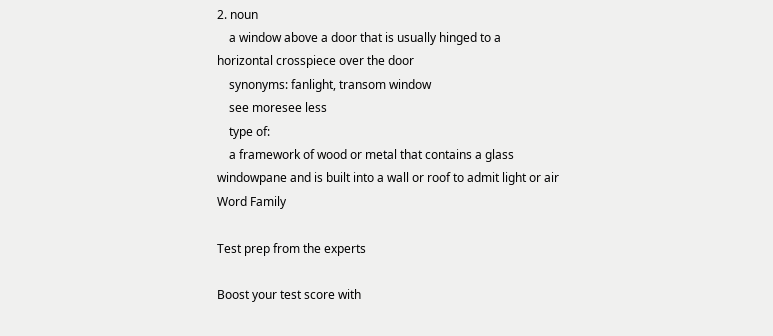2. noun
    a window above a door that is usually hinged to a horizontal crosspiece over the door
    synonyms: fanlight, transom window
    see moresee less
    type of:
    a framework of wood or metal that contains a glass windowpane and is built into a wall or roof to admit light or air
Word Family

Test prep from the experts

Boost your test score with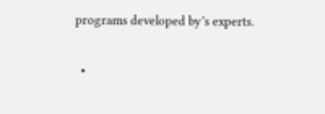programs developed by’s experts.

  •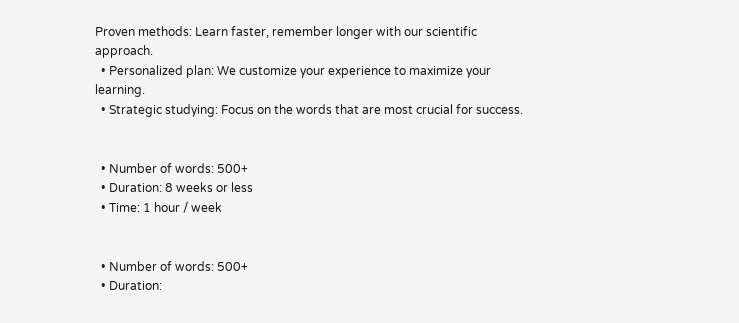Proven methods: Learn faster, remember longer with our scientific approach.
  • Personalized plan: We customize your experience to maximize your learning.
  • Strategic studying: Focus on the words that are most crucial for success.


  • Number of words: 500+
  • Duration: 8 weeks or less
  • Time: 1 hour / week


  • Number of words: 500+
  • Duration: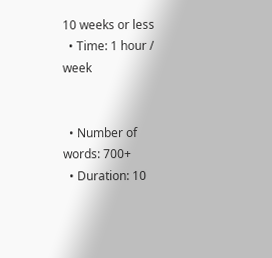10 weeks or less
  • Time: 1 hour / week


  • Number of words: 700+
  • Duration: 10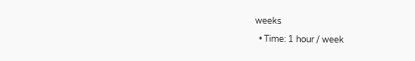weeks
  • Time: 1 hour / week